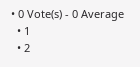• 0 Vote(s) - 0 Average
  • 1
  • 2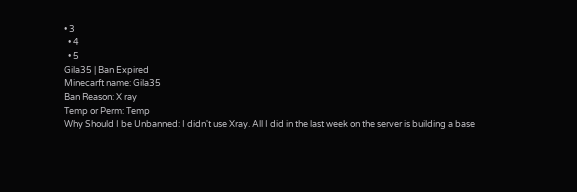• 3
  • 4
  • 5
Gila35 | Ban Expired
Minecarft name: Gila35
Ban Reason: X ray
Temp or Perm: Temp
Why Should I be Unbanned: I didn't use Xray. All I did in the last week on the server is building a base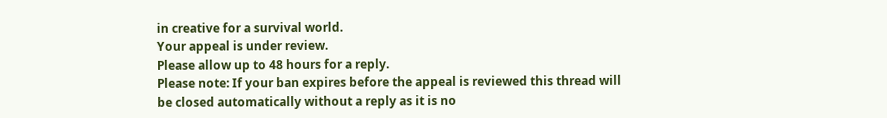in creative for a survival world.
Your appeal is under review.
Please allow up to 48 hours for a reply.
Please note: If your ban expires before the appeal is reviewed this thread will be closed automatically without a reply as it is no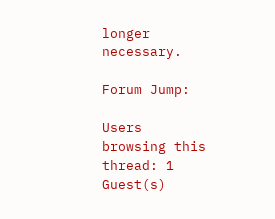longer necessary.

Forum Jump:

Users browsing this thread: 1 Guest(s)